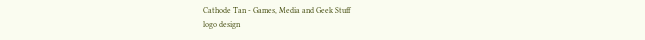Cathode Tan - Games, Media and Geek Stuff
logo design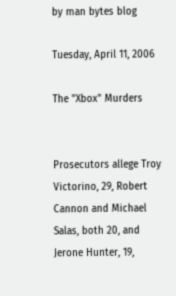by man bytes blog

Tuesday, April 11, 2006

The "Xbox" Murders


Prosecutors allege Troy Victorino, 29, Robert Cannon and Michael Salas, both 20, and Jerone Hunter, 19,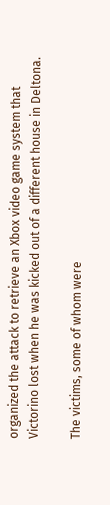organized the attack to retrieve an Xbox video game system that Victorino lost when he was kicked out of a different house in Deltona.

The victims, some of whom were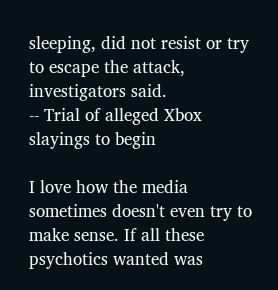sleeping, did not resist or try to escape the attack, investigators said.
-- Trial of alleged Xbox slayings to begin

I love how the media sometimes doesn't even try to make sense. If all these psychotics wanted was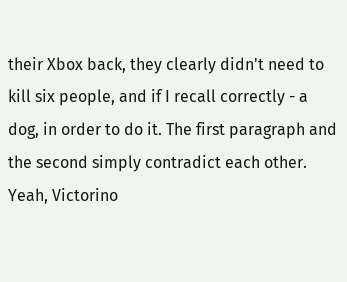their Xbox back, they clearly didn't need to kill six people, and if I recall correctly - a dog, in order to do it. The first paragraph and the second simply contradict each other. Yeah, Victorino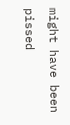might have been pissed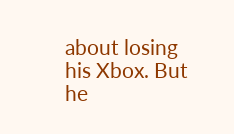about losing his Xbox. But he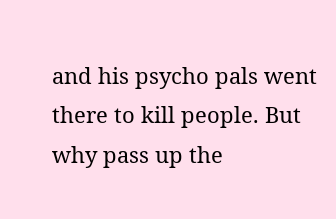and his psycho pals went there to kill people. But why pass up the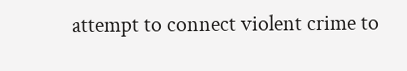attempt to connect violent crime to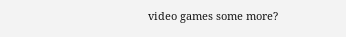video games some more?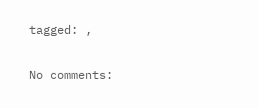tagged: ,

No comments: